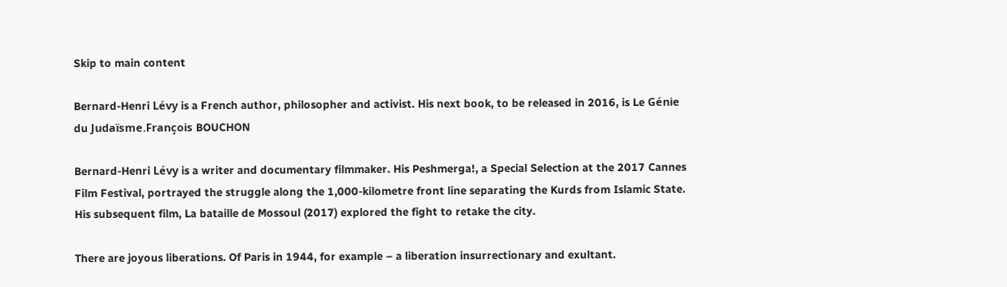Skip to main content

Bernard-Henri Lévy is a French author, philosopher and activist. His next book, to be released in 2016, is Le Génie du Judaïsme.François BOUCHON

Bernard-Henri Lévy is a writer and documentary filmmaker. His Peshmerga!, a Special Selection at the 2017 Cannes Film Festival, portrayed the struggle along the 1,000-kilometre front line separating the Kurds from Islamic State. His subsequent film, La bataille de Mossoul (2017) explored the fight to retake the city.

There are joyous liberations. Of Paris in 1944, for example – a liberation insurrectionary and exultant.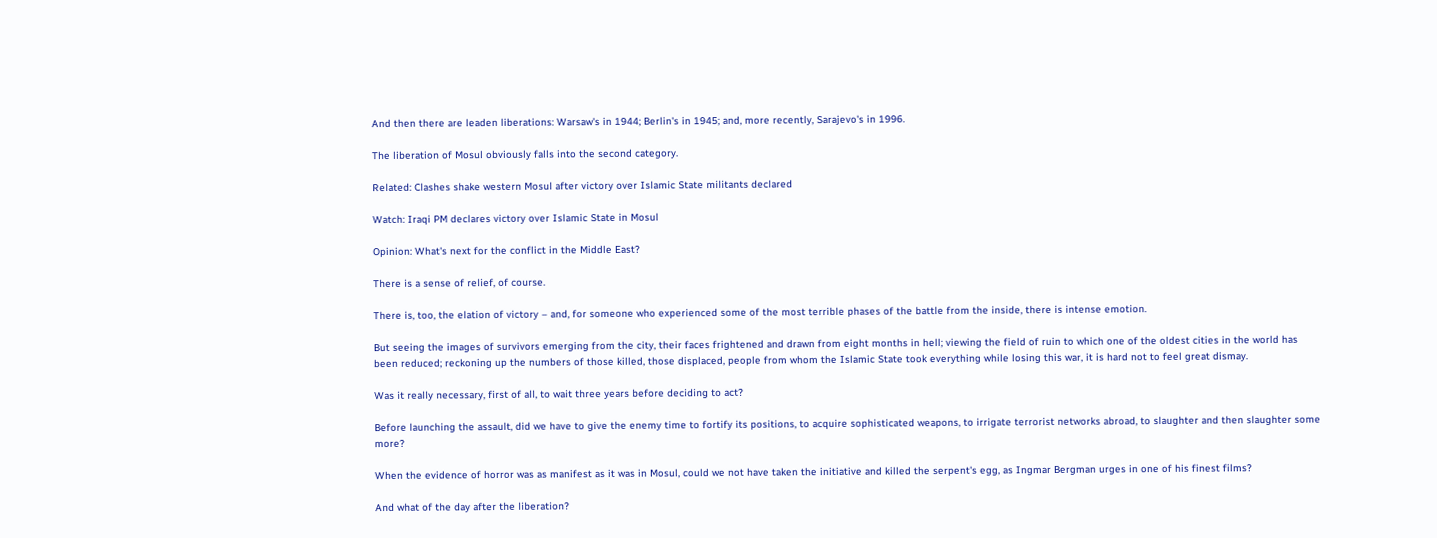And then there are leaden liberations: Warsaw's in 1944; Berlin's in 1945; and, more recently, Sarajevo's in 1996.

The liberation of Mosul obviously falls into the second category.

Related: Clashes shake western Mosul after victory over Islamic State militants declared

Watch: Iraqi PM declares victory over Islamic State in Mosul

Opinion: What's next for the conflict in the Middle East?

There is a sense of relief, of course.

There is, too, the elation of victory – and, for someone who experienced some of the most terrible phases of the battle from the inside, there is intense emotion.

But seeing the images of survivors emerging from the city, their faces frightened and drawn from eight months in hell; viewing the field of ruin to which one of the oldest cities in the world has been reduced; reckoning up the numbers of those killed, those displaced, people from whom the Islamic State took everything while losing this war, it is hard not to feel great dismay.

Was it really necessary, first of all, to wait three years before deciding to act?

Before launching the assault, did we have to give the enemy time to fortify its positions, to acquire sophisticated weapons, to irrigate terrorist networks abroad, to slaughter and then slaughter some more?

When the evidence of horror was as manifest as it was in Mosul, could we not have taken the initiative and killed the serpent's egg, as Ingmar Bergman urges in one of his finest films?

And what of the day after the liberation?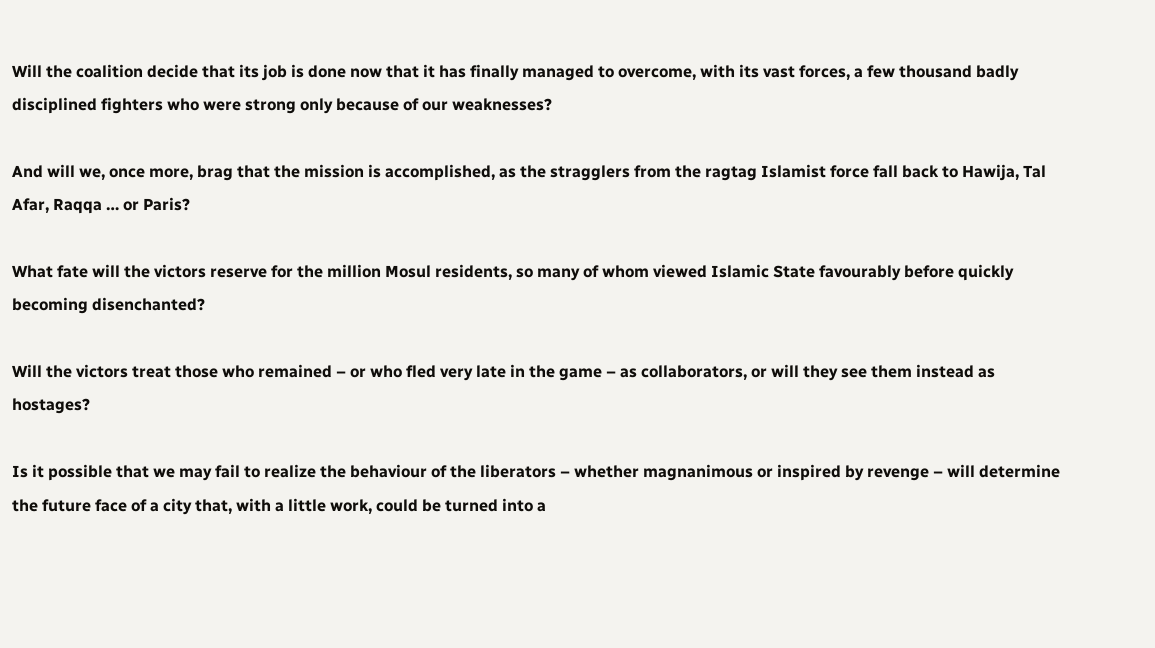Will the coalition decide that its job is done now that it has finally managed to overcome, with its vast forces, a few thousand badly disciplined fighters who were strong only because of our weaknesses?

And will we, once more, brag that the mission is accomplished, as the stragglers from the ragtag Islamist force fall back to Hawija, Tal Afar, Raqqa … or Paris?

What fate will the victors reserve for the million Mosul residents, so many of whom viewed Islamic State favourably before quickly becoming disenchanted?

Will the victors treat those who remained – or who fled very late in the game – as collaborators, or will they see them instead as hostages?

Is it possible that we may fail to realize the behaviour of the liberators – whether magnanimous or inspired by revenge – will determine the future face of a city that, with a little work, could be turned into a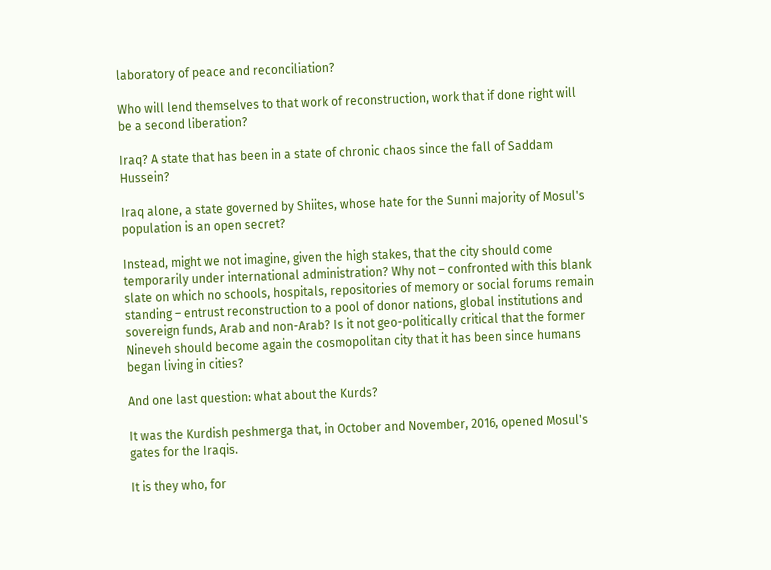laboratory of peace and reconciliation?

Who will lend themselves to that work of reconstruction, work that if done right will be a second liberation?

Iraq? A state that has been in a state of chronic chaos since the fall of Saddam Hussein?

Iraq alone, a state governed by Shiites, whose hate for the Sunni majority of Mosul's population is an open secret?

Instead, might we not imagine, given the high stakes, that the city should come temporarily under international administration? Why not – confronted with this blank slate on which no schools, hospitals, repositories of memory or social forums remain standing – entrust reconstruction to a pool of donor nations, global institutions and sovereign funds, Arab and non-Arab? Is it not geo-politically critical that the former Nineveh should become again the cosmopolitan city that it has been since humans began living in cities?

And one last question: what about the Kurds?

It was the Kurdish peshmerga that, in October and November, 2016, opened Mosul's gates for the Iraqis.

It is they who, for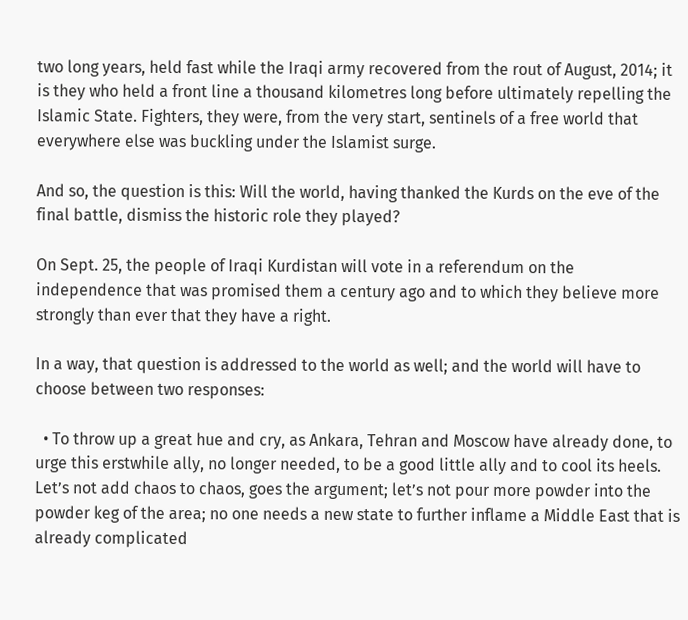two long years, held fast while the Iraqi army recovered from the rout of August, 2014; it is they who held a front line a thousand kilometres long before ultimately repelling the Islamic State. Fighters, they were, from the very start, sentinels of a free world that everywhere else was buckling under the Islamist surge.

And so, the question is this: Will the world, having thanked the Kurds on the eve of the final battle, dismiss the historic role they played?

On Sept. 25, the people of Iraqi Kurdistan will vote in a referendum on the independence that was promised them a century ago and to which they believe more strongly than ever that they have a right.

In a way, that question is addressed to the world as well; and the world will have to choose between two responses:

  • To throw up a great hue and cry, as Ankara, Tehran and Moscow have already done, to urge this erstwhile ally, no longer needed, to be a good little ally and to cool its heels. Let’s not add chaos to chaos, goes the argument; let’s not pour more powder into the powder keg of the area; no one needs a new state to further inflame a Middle East that is already complicated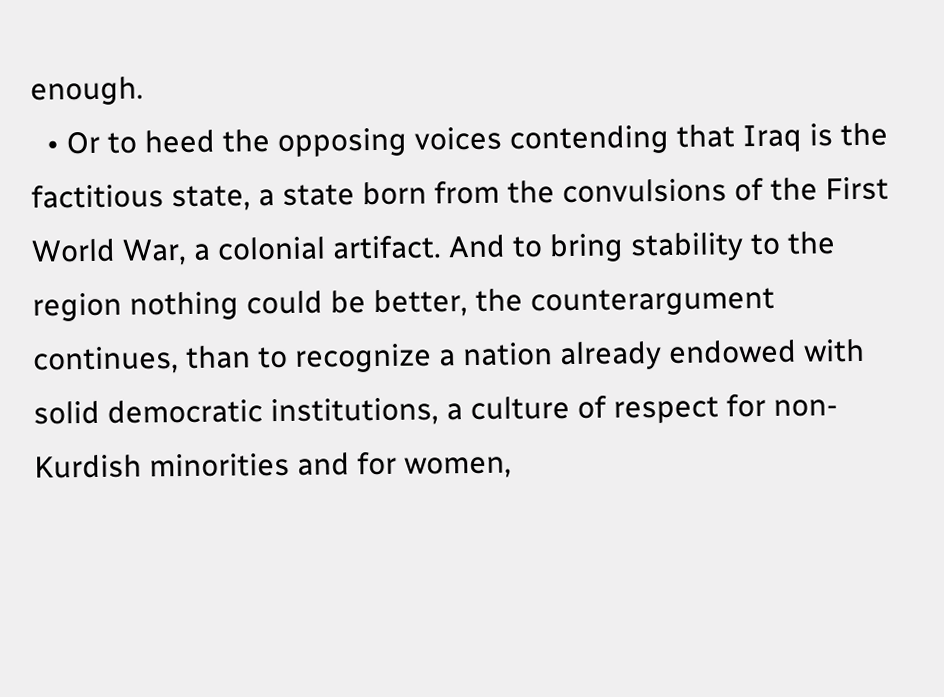enough.
  • Or to heed the opposing voices contending that Iraq is the factitious state, a state born from the convulsions of the First World War, a colonial artifact. And to bring stability to the region nothing could be better, the counterargument continues, than to recognize a nation already endowed with solid democratic institutions, a culture of respect for non-Kurdish minorities and for women,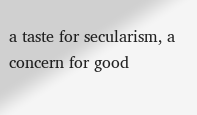a taste for secularism, a concern for good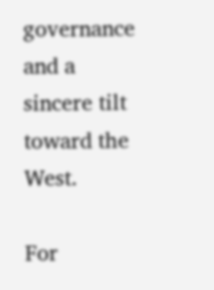governance and a sincere tilt toward the West.

For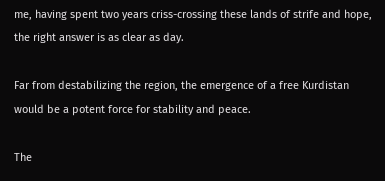me, having spent two years criss-crossing these lands of strife and hope, the right answer is as clear as day.

Far from destabilizing the region, the emergence of a free Kurdistan would be a potent force for stability and peace.

The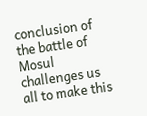conclusion of the battle of Mosul challenges us all to make this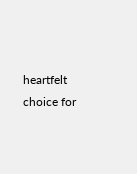heartfelt choice for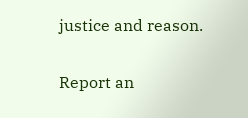justice and reason.

Report an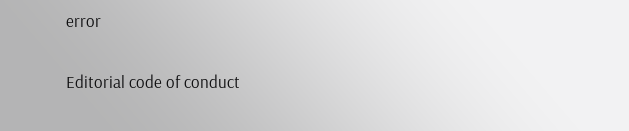error

Editorial code of conduct